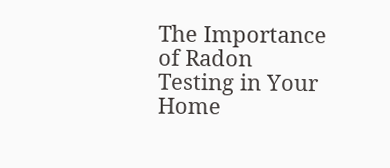The Importance of Radon Testing in Your Home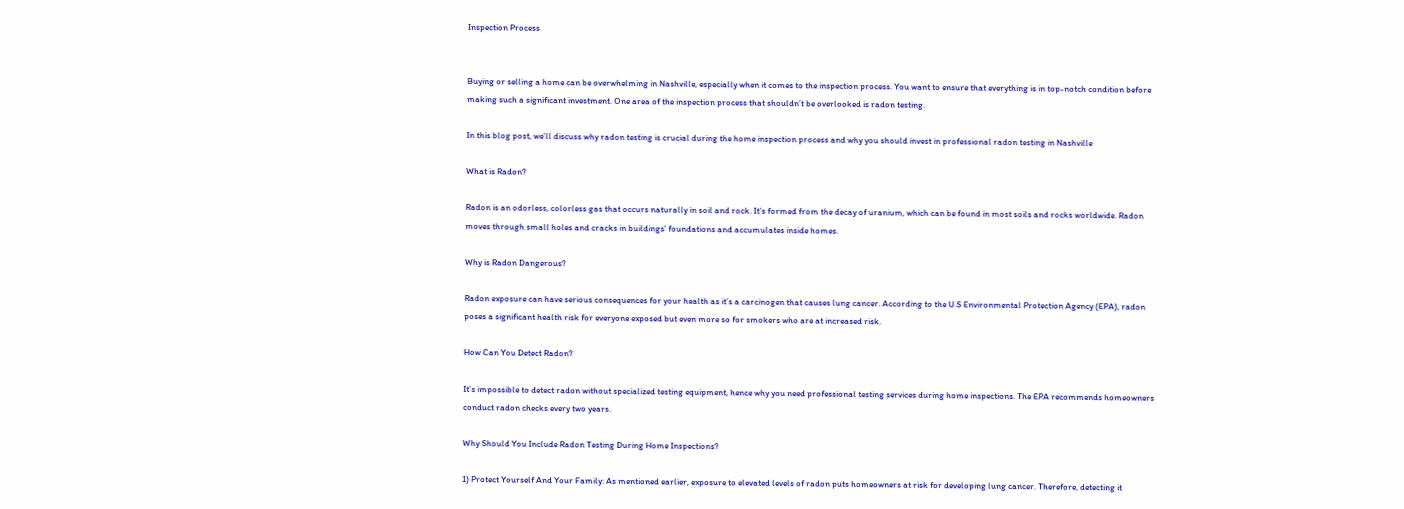Inspection Process


Buying or selling a home can be overwhelming in Nashville, especially when it comes to the inspection process. You want to ensure that everything is in top-notch condition before making such a significant investment. One area of the inspection process that shouldn’t be overlooked is radon testing.

In this blog post, we’ll discuss why radon testing is crucial during the home inspection process and why you should invest in professional radon testing in Nashville

What is Radon?

Radon is an odorless, colorless gas that occurs naturally in soil and rock. It’s formed from the decay of uranium, which can be found in most soils and rocks worldwide. Radon moves through small holes and cracks in buildings’ foundations and accumulates inside homes.

Why is Radon Dangerous?

Radon exposure can have serious consequences for your health as it’s a carcinogen that causes lung cancer. According to the U.S Environmental Protection Agency (EPA), radon poses a significant health risk for everyone exposed but even more so for smokers who are at increased risk.

How Can You Detect Radon?

It’s impossible to detect radon without specialized testing equipment, hence why you need professional testing services during home inspections. The EPA recommends homeowners conduct radon checks every two years.

Why Should You Include Radon Testing During Home Inspections?

1) Protect Yourself And Your Family: As mentioned earlier, exposure to elevated levels of radon puts homeowners at risk for developing lung cancer. Therefore, detecting it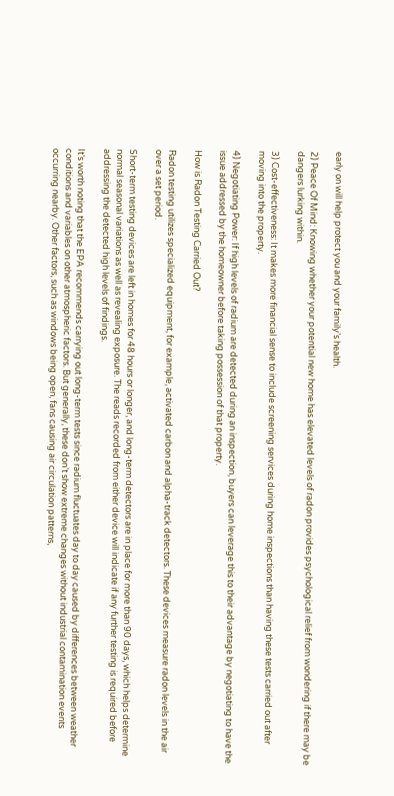early on will help protect you and your family’s health.

2) Peace Of Mind: Knowing whether your potential new home has elevated levels of radon provides psychological relief from wondering if there may be dangers lurking within.

3) Cost-effectiveness: It makes more financial sense to include screening services during home inspections than having these tests carried out after moving into the property.

4) Negotiating Power: If high levels of radium are detected during an inspection, buyers can leverage this to their advantage by negotiating to have the issue addressed by the homeowner before taking possession of that property.

How is Radon Testing Carried Out?

Radon testing utilizes specialized equipment, for example, activated carbon and alpha-track detectors. These devices measure radon levels in the air over a set period.

Short-term testing devices are left in homes for 48 hours or longer, and long-term detectors are in place for more than 90 days, which helps determine normal seasonal variations as well as revealing exposure. The reads recorded from either device will indicate if any further testing is required before addressing the detected high levels of findings.

It’s worth noting that the EPA recommends carrying out long-term tests since radium fluctuates day to day caused by differences between weather conditions and variables on other atmospheric factors. But generally, these don’t show extreme changes without industrial contamination events occurring nearby. Other factors, such as windows being open, fans causing air circulation patterns,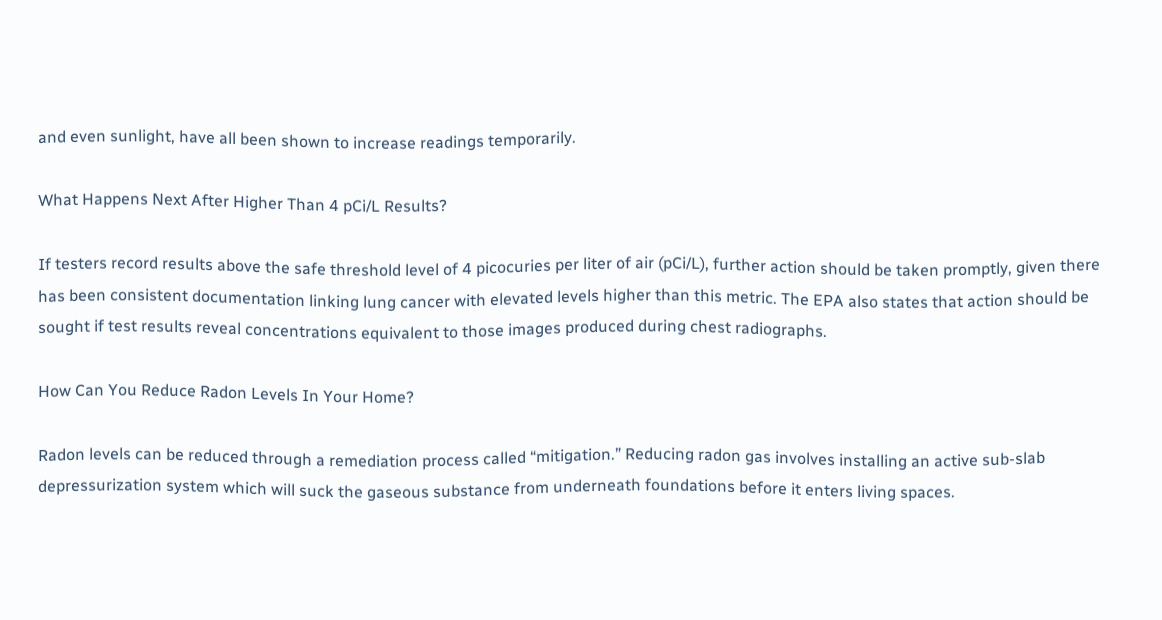and even sunlight, have all been shown to increase readings temporarily.

What Happens Next After Higher Than 4 pCi/L Results?

If testers record results above the safe threshold level of 4 picocuries per liter of air (pCi/L), further action should be taken promptly, given there has been consistent documentation linking lung cancer with elevated levels higher than this metric. The EPA also states that action should be sought if test results reveal concentrations equivalent to those images produced during chest radiographs.

How Can You Reduce Radon Levels In Your Home?

Radon levels can be reduced through a remediation process called “mitigation.” Reducing radon gas involves installing an active sub-slab depressurization system which will suck the gaseous substance from underneath foundations before it enters living spaces.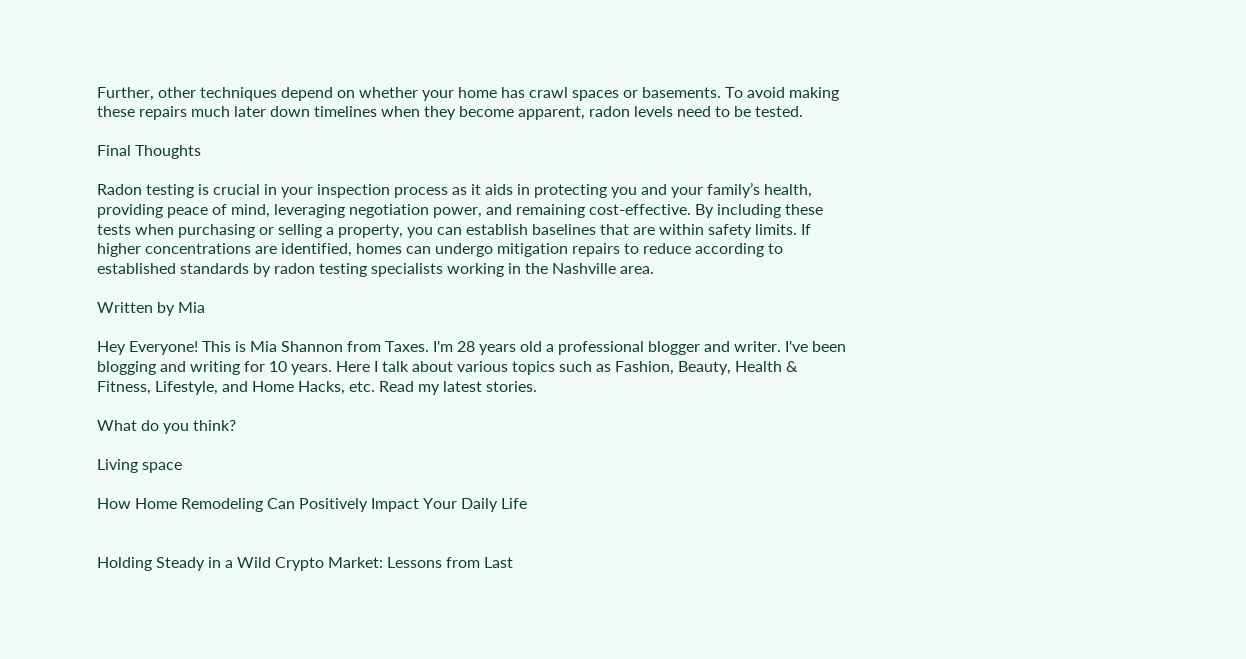Further, other techniques depend on whether your home has crawl spaces or basements. To avoid making these repairs much later down timelines when they become apparent, radon levels need to be tested.

Final Thoughts

Radon testing is crucial in your inspection process as it aids in protecting you and your family’s health, providing peace of mind, leveraging negotiation power, and remaining cost-effective. By including these tests when purchasing or selling a property, you can establish baselines that are within safety limits. If higher concentrations are identified, homes can undergo mitigation repairs to reduce according to established standards by radon testing specialists working in the Nashville area.

Written by Mia

Hey Everyone! This is Mia Shannon from Taxes. I'm 28 years old a professional blogger and writer. I've been blogging and writing for 10 years. Here I talk about various topics such as Fashion, Beauty, Health & Fitness, Lifestyle, and Home Hacks, etc. Read my latest stories.

What do you think?

Living space

How Home Remodeling Can Positively Impact Your Daily Life


Holding Steady in a Wild Crypto Market: Lessons from Last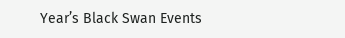Year’s Black Swan Events